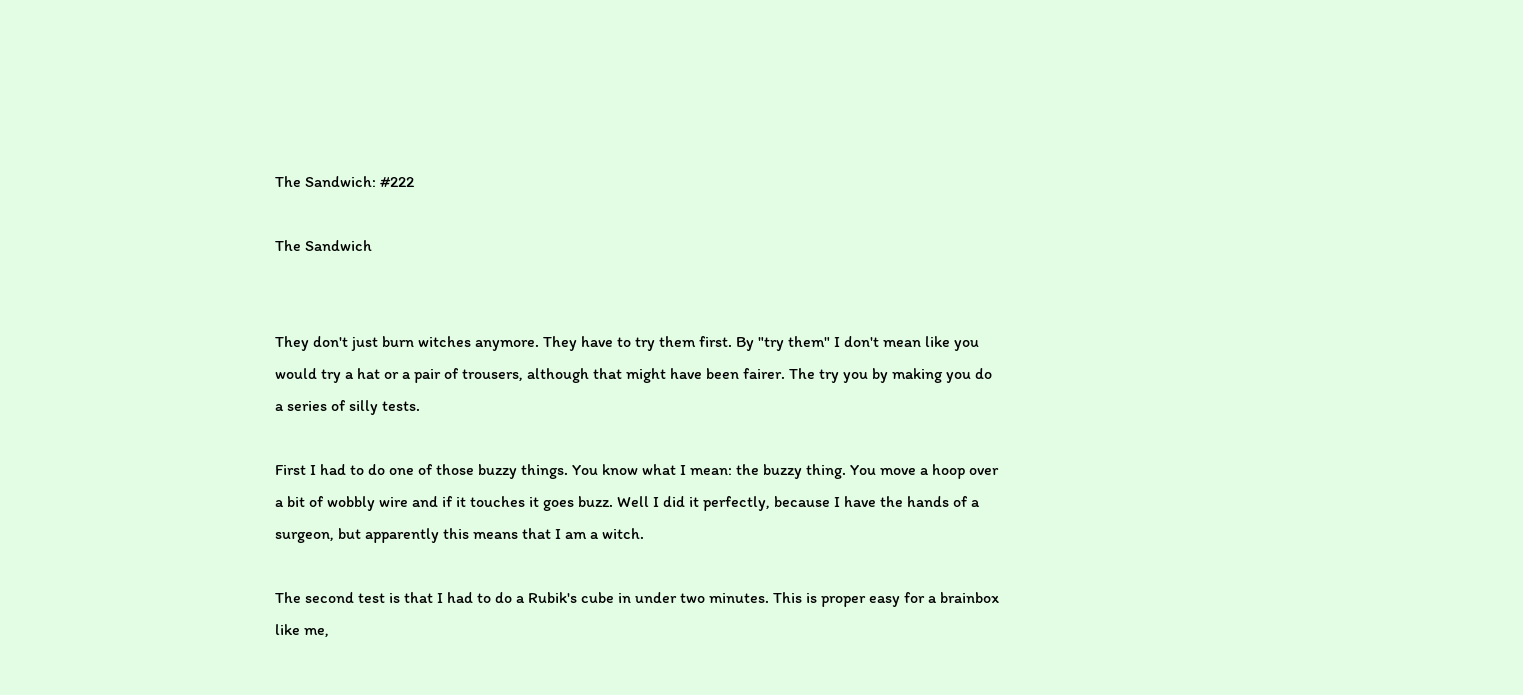The Sandwich: #222

The Sandwich


They don't just burn witches anymore. They have to try them first. By "try them" I don't mean like you would try a hat or a pair of trousers, although that might have been fairer. The try you by making you do a series of silly tests.

First I had to do one of those buzzy things. You know what I mean: the buzzy thing. You move a hoop over a bit of wobbly wire and if it touches it goes buzz. Well I did it perfectly, because I have the hands of a surgeon, but apparently this means that I am a witch.

The second test is that I had to do a Rubik's cube in under two minutes. This is proper easy for a brainbox like me,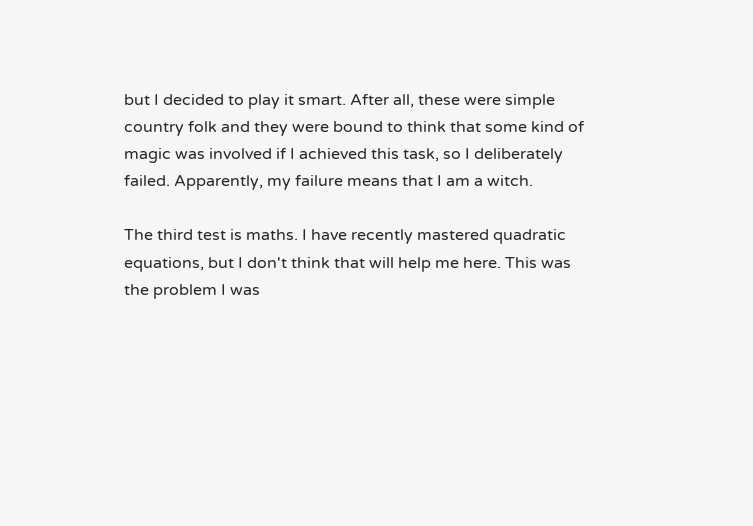but I decided to play it smart. After all, these were simple country folk and they were bound to think that some kind of magic was involved if I achieved this task, so I deliberately failed. Apparently, my failure means that I am a witch.

The third test is maths. I have recently mastered quadratic equations, but I don't think that will help me here. This was the problem I was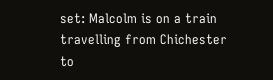set: Malcolm is on a train travelling from Chichester to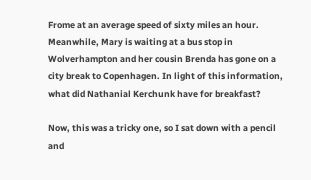Frome at an average speed of sixty miles an hour. Meanwhile, Mary is waiting at a bus stop in Wolverhampton and her cousin Brenda has gone on a city break to Copenhagen. In light of this information, what did Nathanial Kerchunk have for breakfast?

Now, this was a tricky one, so I sat down with a pencil and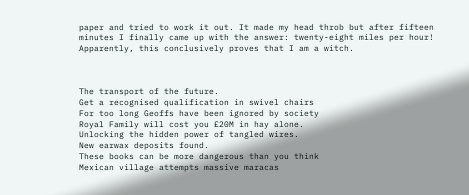paper and tried to work it out. It made my head throb but after fifteen minutes I finally came up with the answer: twenty-eight miles per hour! Apparently, this conclusively proves that I am a witch.



The transport of the future.
Get a recognised qualification in swivel chairs
For too long Geoffs have been ignored by society
Royal Family will cost you £20M in hay alone.
Unlocking the hidden power of tangled wires.
New earwax deposits found.
These books can be more dangerous than you think
Mexican village attempts massive maracas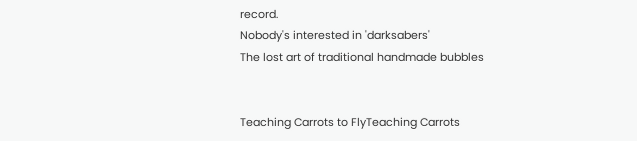record.
Nobody's interested in 'darksabers'
The lost art of traditional handmade bubbles


Teaching Carrots to FlyTeaching Carrots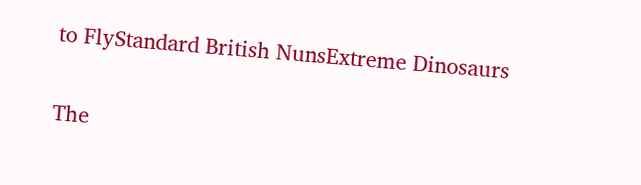to FlyStandard British NunsExtreme Dinosaurs


The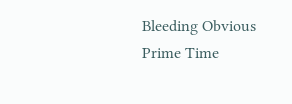Bleeding Obvious Prime Time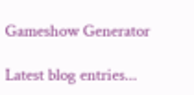Gameshow Generator

Latest blog entries...